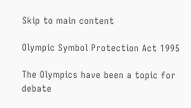Skip to main content

Olympic Symbol Protection Act 1995

The Olympics have been a topic for debate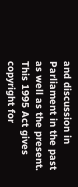and discussion in Parliament in the past as well as the present.  This 1995 Act gives copyright for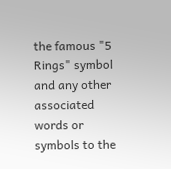the famous "5 Rings" symbol and any other associated words or symbols to the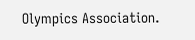Olympics Association.